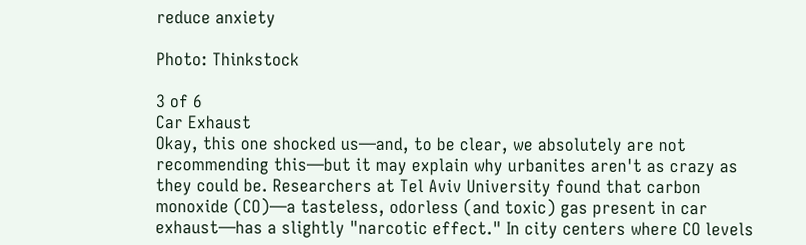reduce anxiety

Photo: Thinkstock

3 of 6
Car Exhaust
Okay, this one shocked us—and, to be clear, we absolutely are not recommending this—but it may explain why urbanites aren't as crazy as they could be. Researchers at Tel Aviv University found that carbon monoxide (CO)—a tasteless, odorless (and toxic) gas present in car exhaust—has a slightly "narcotic effect." In city centers where CO levels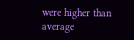were higher than average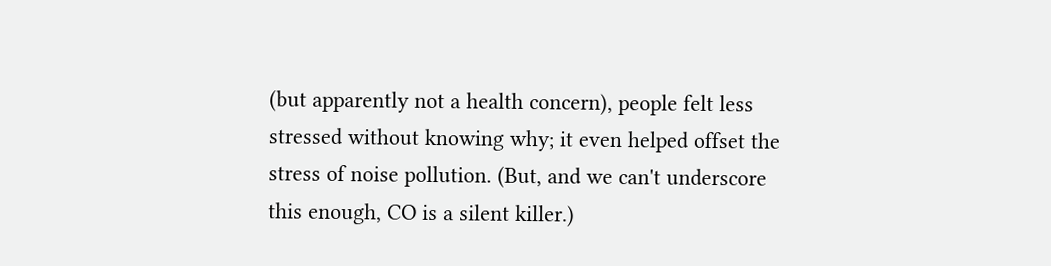(but apparently not a health concern), people felt less stressed without knowing why; it even helped offset the stress of noise pollution. (But, and we can't underscore this enough, CO is a silent killer.)